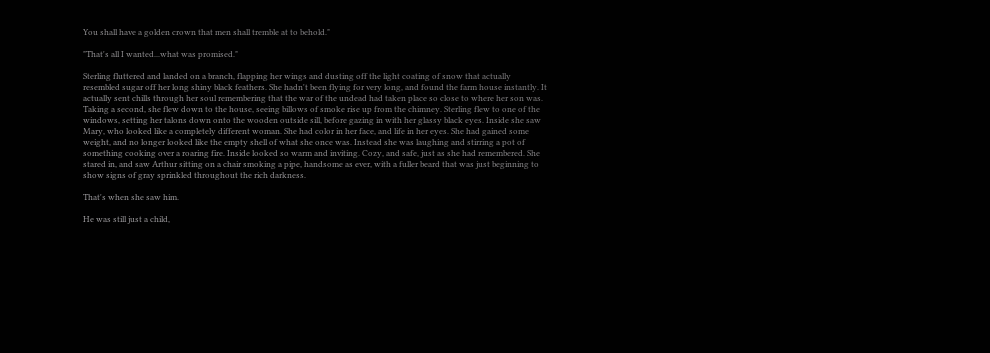You shall have a golden crown that men shall tremble at to behold."

"That's all I wanted...what was promised."

Sterling fluttered and landed on a branch, flapping her wings and dusting off the light coating of snow that actually resembled sugar off her long shiny black feathers. She hadn't been flying for very long, and found the farm house instantly. It actually sent chills through her soul remembering that the war of the undead had taken place so close to where her son was. Taking a second, she flew down to the house, seeing billows of smoke rise up from the chimney. Sterling flew to one of the windows, setting her talons down onto the wooden outside sill, before gazing in with her glassy black eyes. Inside she saw Mary, who looked like a completely different woman. She had color in her face, and life in her eyes. She had gained some weight, and no longer looked like the empty shell of what she once was. Instead she was laughing and stirring a pot of something cooking over a roaring fire. Inside looked so warm and inviting. Cozy, and safe, just as she had remembered. She stared in, and saw Arthur sitting on a chair smoking a pipe, handsome as ever, with a fuller beard that was just beginning to show signs of gray sprinkled throughout the rich darkness.

That's when she saw him.

He was still just a child,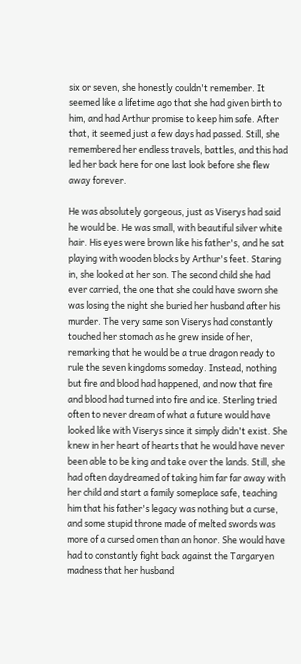six or seven, she honestly couldn't remember. It seemed like a lifetime ago that she had given birth to him, and had Arthur promise to keep him safe. After that, it seemed just a few days had passed. Still, she remembered her endless travels, battles, and this had led her back here for one last look before she flew away forever.

He was absolutely gorgeous, just as Viserys had said he would be. He was small, with beautiful silver white hair. His eyes were brown like his father's, and he sat playing with wooden blocks by Arthur's feet. Staring in, she looked at her son. The second child she had ever carried, the one that she could have sworn she was losing the night she buried her husband after his murder. The very same son Viserys had constantly touched her stomach as he grew inside of her, remarking that he would be a true dragon ready to rule the seven kingdoms someday. Instead, nothing but fire and blood had happened, and now that fire and blood had turned into fire and ice. Sterling tried often to never dream of what a future would have looked like with Viserys since it simply didn't exist. She knew in her heart of hearts that he would have never been able to be king and take over the lands. Still, she had often daydreamed of taking him far far away with her child and start a family someplace safe, teaching him that his father's legacy was nothing but a curse, and some stupid throne made of melted swords was more of a cursed omen than an honor. She would have had to constantly fight back against the Targaryen madness that her husband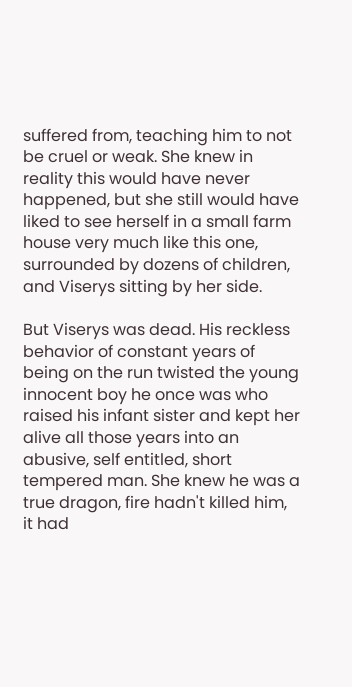suffered from, teaching him to not be cruel or weak. She knew in reality this would have never happened, but she still would have liked to see herself in a small farm house very much like this one, surrounded by dozens of children, and Viserys sitting by her side.

But Viserys was dead. His reckless behavior of constant years of being on the run twisted the young innocent boy he once was who raised his infant sister and kept her alive all those years into an abusive, self entitled, short tempered man. She knew he was a true dragon, fire hadn't killed him, it had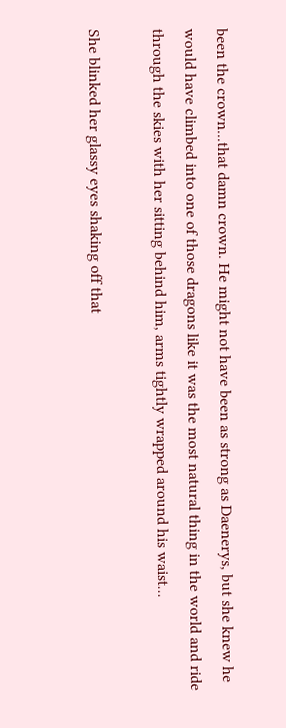been the crown...that damn crown. He might not have been as strong as Daenerys, but she knew he would have climbed into one of those dragons like it was the most natural thing in the world and ride through the skies with her sitting behind him, arms tightly wrapped around his waist...

She blinked her glassy eyes shaking off that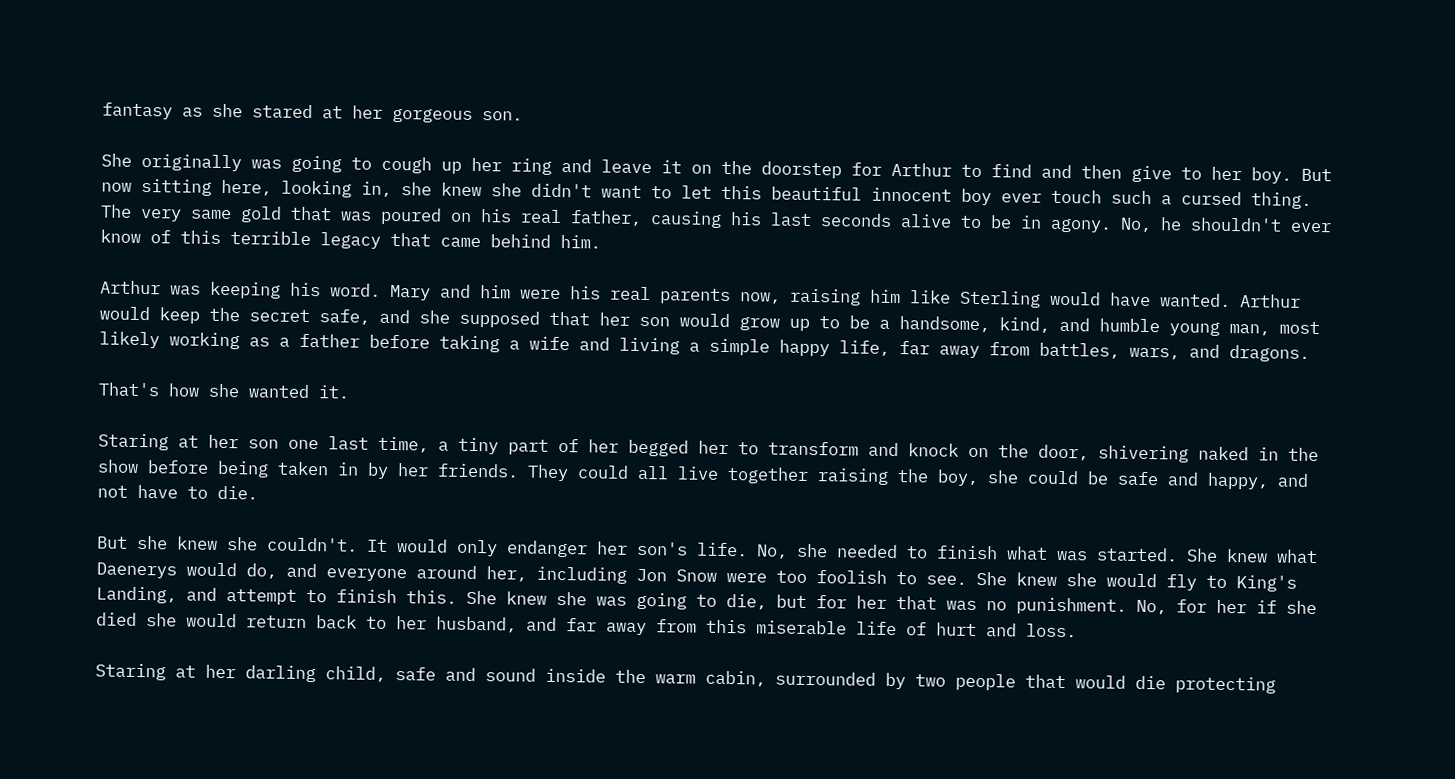fantasy as she stared at her gorgeous son.

She originally was going to cough up her ring and leave it on the doorstep for Arthur to find and then give to her boy. But now sitting here, looking in, she knew she didn't want to let this beautiful innocent boy ever touch such a cursed thing. The very same gold that was poured on his real father, causing his last seconds alive to be in agony. No, he shouldn't ever know of this terrible legacy that came behind him.

Arthur was keeping his word. Mary and him were his real parents now, raising him like Sterling would have wanted. Arthur would keep the secret safe, and she supposed that her son would grow up to be a handsome, kind, and humble young man, most likely working as a father before taking a wife and living a simple happy life, far away from battles, wars, and dragons.

That's how she wanted it.

Staring at her son one last time, a tiny part of her begged her to transform and knock on the door, shivering naked in the show before being taken in by her friends. They could all live together raising the boy, she could be safe and happy, and not have to die.

But she knew she couldn't. It would only endanger her son's life. No, she needed to finish what was started. She knew what Daenerys would do, and everyone around her, including Jon Snow were too foolish to see. She knew she would fly to King's Landing, and attempt to finish this. She knew she was going to die, but for her that was no punishment. No, for her if she died she would return back to her husband, and far away from this miserable life of hurt and loss.

Staring at her darling child, safe and sound inside the warm cabin, surrounded by two people that would die protecting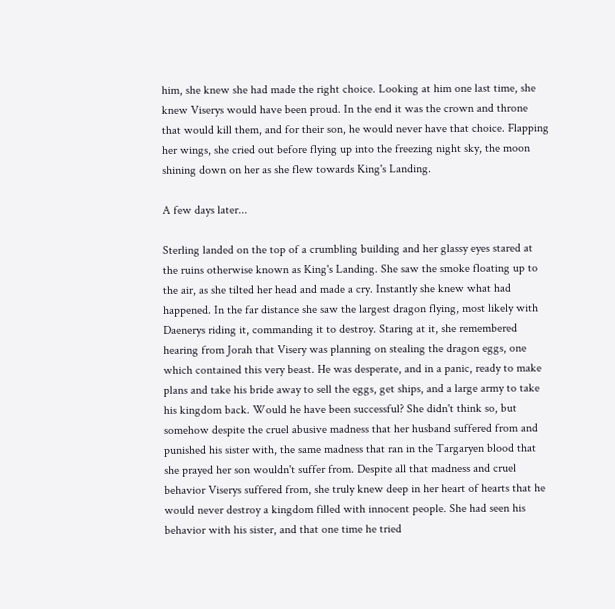him, she knew she had made the right choice. Looking at him one last time, she knew Viserys would have been proud. In the end it was the crown and throne that would kill them, and for their son, he would never have that choice. Flapping her wings, she cried out before flying up into the freezing night sky, the moon shining down on her as she flew towards King's Landing.

A few days later...

Sterling landed on the top of a crumbling building and her glassy eyes stared at the ruins otherwise known as King's Landing. She saw the smoke floating up to the air, as she tilted her head and made a cry. Instantly she knew what had happened. In the far distance she saw the largest dragon flying, most likely with Daenerys riding it, commanding it to destroy. Staring at it, she remembered hearing from Jorah that Visery was planning on stealing the dragon eggs, one which contained this very beast. He was desperate, and in a panic, ready to make plans and take his bride away to sell the eggs, get ships, and a large army to take his kingdom back. Would he have been successful? She didn't think so, but somehow despite the cruel abusive madness that her husband suffered from and punished his sister with, the same madness that ran in the Targaryen blood that she prayed her son wouldn't suffer from. Despite all that madness and cruel behavior Viserys suffered from, she truly knew deep in her heart of hearts that he would never destroy a kingdom filled with innocent people. She had seen his behavior with his sister, and that one time he tried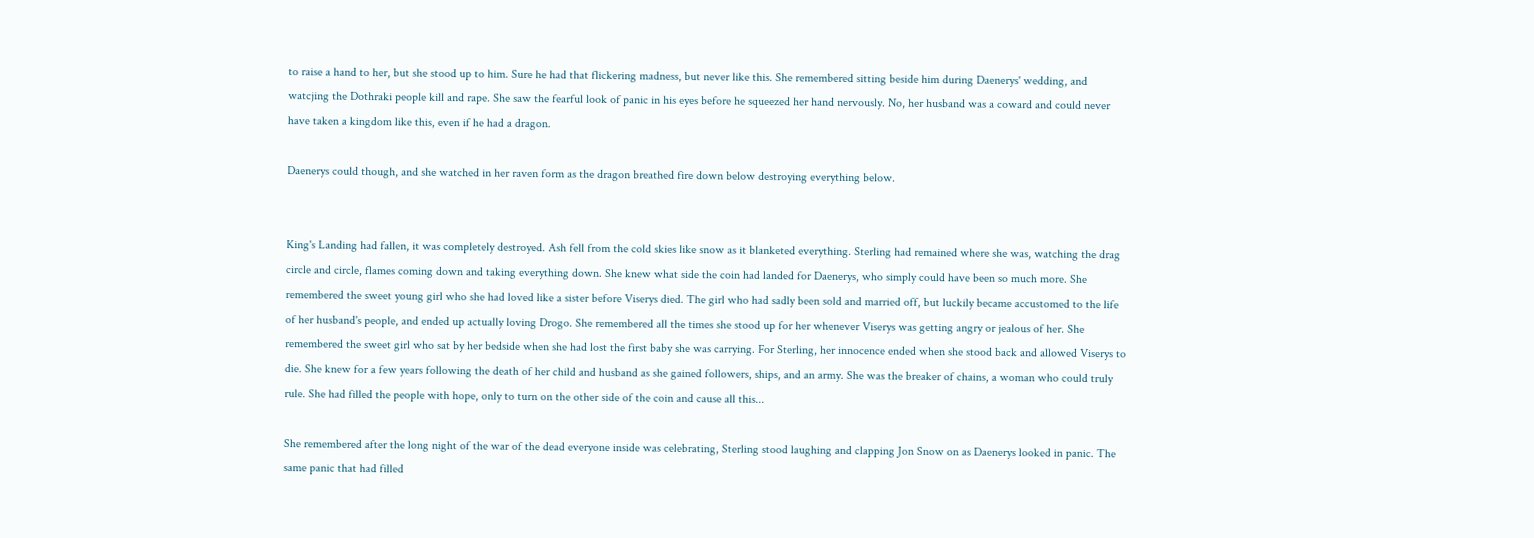to raise a hand to her, but she stood up to him. Sure he had that flickering madness, but never like this. She remembered sitting beside him during Daenerys' wedding, and watcjing the Dothraki people kill and rape. She saw the fearful look of panic in his eyes before he squeezed her hand nervously. No, her husband was a coward and could never have taken a kingdom like this, even if he had a dragon.

Daenerys could though, and she watched in her raven form as the dragon breathed fire down below destroying everything below.


King's Landing had fallen, it was completely destroyed. Ash fell from the cold skies like snow as it blanketed everything. Sterling had remained where she was, watching the drag circle and circle, flames coming down and taking everything down. She knew what side the coin had landed for Daenerys, who simply could have been so much more. She remembered the sweet young girl who she had loved like a sister before Viserys died. The girl who had sadly been sold and married off, but luckily became accustomed to the life of her husband's people, and ended up actually loving Drogo. She remembered all the times she stood up for her whenever Viserys was getting angry or jealous of her. She remembered the sweet girl who sat by her bedside when she had lost the first baby she was carrying. For Sterling, her innocence ended when she stood back and allowed Viserys to die. She knew for a few years following the death of her child and husband as she gained followers, ships, and an army. She was the breaker of chains, a woman who could truly rule. She had filled the people with hope, only to turn on the other side of the coin and cause all this...

She remembered after the long night of the war of the dead everyone inside was celebrating, Sterling stood laughing and clapping Jon Snow on as Daenerys looked in panic. The same panic that had filled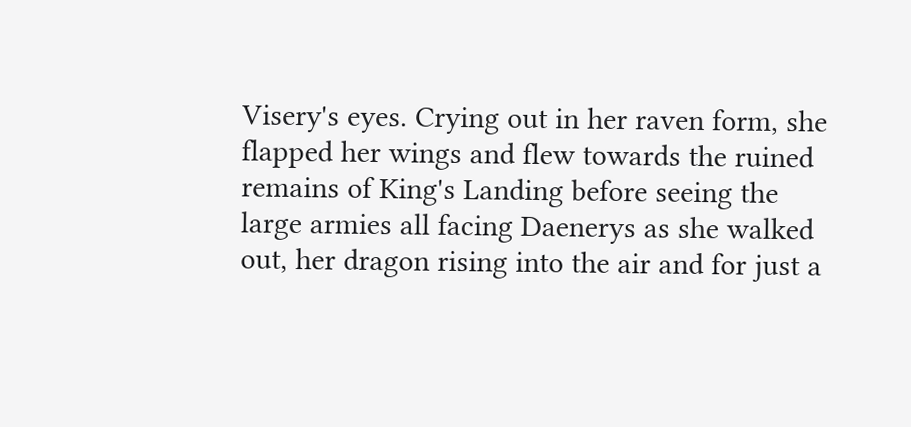Visery's eyes. Crying out in her raven form, she flapped her wings and flew towards the ruined remains of King's Landing before seeing the large armies all facing Daenerys as she walked out, her dragon rising into the air and for just a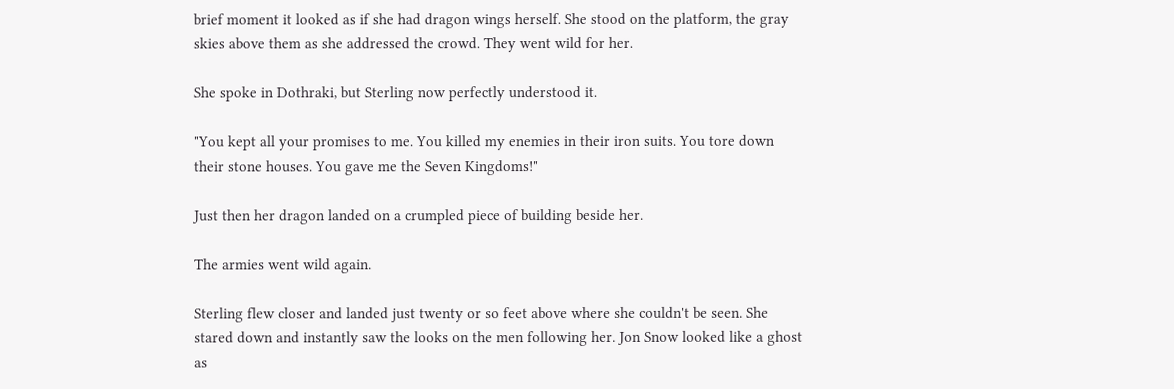brief moment it looked as if she had dragon wings herself. She stood on the platform, the gray skies above them as she addressed the crowd. They went wild for her.

She spoke in Dothraki, but Sterling now perfectly understood it.

"You kept all your promises to me. You killed my enemies in their iron suits. You tore down their stone houses. You gave me the Seven Kingdoms!"

Just then her dragon landed on a crumpled piece of building beside her.

The armies went wild again.

Sterling flew closer and landed just twenty or so feet above where she couldn't be seen. She stared down and instantly saw the looks on the men following her. Jon Snow looked like a ghost as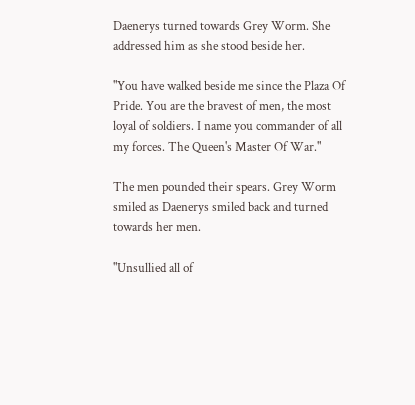Daenerys turned towards Grey Worm. She addressed him as she stood beside her.

"You have walked beside me since the Plaza Of Pride. You are the bravest of men, the most loyal of soldiers. I name you commander of all my forces. The Queen's Master Of War."

The men pounded their spears. Grey Worm smiled as Daenerys smiled back and turned towards her men.

"Unsullied all of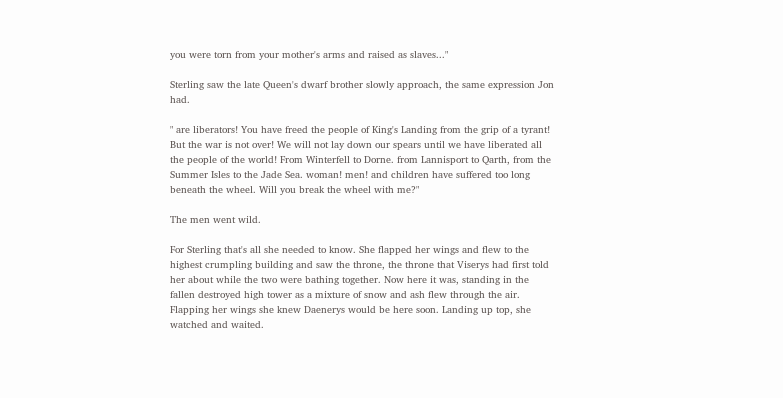you were torn from your mother's arms and raised as slaves..."

Sterling saw the late Queen's dwarf brother slowly approach, the same expression Jon had.

" are liberators! You have freed the people of King's Landing from the grip of a tyrant! But the war is not over! We will not lay down our spears until we have liberated all the people of the world! From Winterfell to Dorne. from Lannisport to Qarth, from the Summer Isles to the Jade Sea. woman! men! and children have suffered too long beneath the wheel. Will you break the wheel with me?"

The men went wild.

For Sterling that's all she needed to know. She flapped her wings and flew to the highest crumpling building and saw the throne, the throne that Viserys had first told her about while the two were bathing together. Now here it was, standing in the fallen destroyed high tower as a mixture of snow and ash flew through the air. Flapping her wings she knew Daenerys would be here soon. Landing up top, she watched and waited.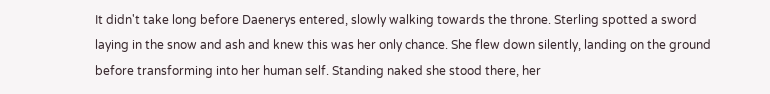It didn't take long before Daenerys entered, slowly walking towards the throne. Sterling spotted a sword laying in the snow and ash and knew this was her only chance. She flew down silently, landing on the ground before transforming into her human self. Standing naked she stood there, her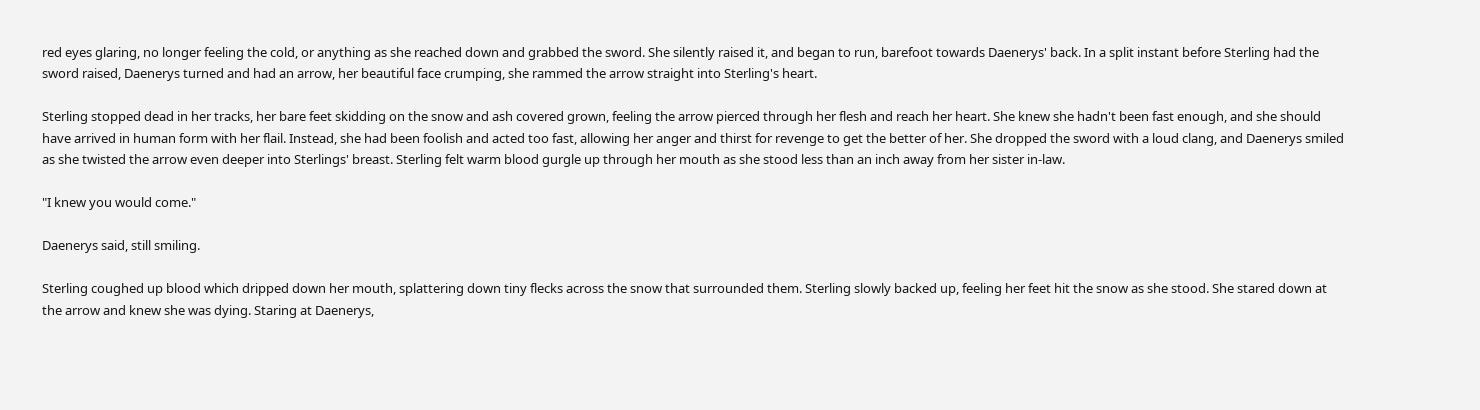red eyes glaring, no longer feeling the cold, or anything as she reached down and grabbed the sword. She silently raised it, and began to run, barefoot towards Daenerys' back. In a split instant before Sterling had the sword raised, Daenerys turned and had an arrow, her beautiful face crumping, she rammed the arrow straight into Sterling's heart.

Sterling stopped dead in her tracks, her bare feet skidding on the snow and ash covered grown, feeling the arrow pierced through her flesh and reach her heart. She knew she hadn't been fast enough, and she should have arrived in human form with her flail. Instead, she had been foolish and acted too fast, allowing her anger and thirst for revenge to get the better of her. She dropped the sword with a loud clang, and Daenerys smiled as she twisted the arrow even deeper into Sterlings' breast. Sterling felt warm blood gurgle up through her mouth as she stood less than an inch away from her sister in-law.

"I knew you would come."

Daenerys said, still smiling.

Sterling coughed up blood which dripped down her mouth, splattering down tiny flecks across the snow that surrounded them. Sterling slowly backed up, feeling her feet hit the snow as she stood. She stared down at the arrow and knew she was dying. Staring at Daenerys,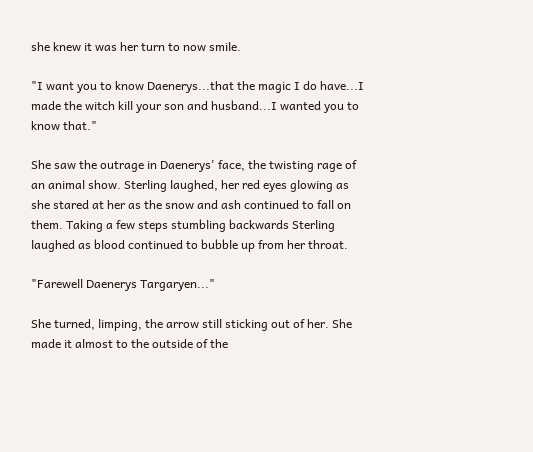she knew it was her turn to now smile.

"I want you to know Daenerys...that the magic I do have...I made the witch kill your son and husband...I wanted you to know that."

She saw the outrage in Daenerys' face, the twisting rage of an animal show. Sterling laughed, her red eyes glowing as she stared at her as the snow and ash continued to fall on them. Taking a few steps stumbling backwards Sterling laughed as blood continued to bubble up from her throat.

"Farewell Daenerys Targaryen..."

She turned, limping, the arrow still sticking out of her. She made it almost to the outside of the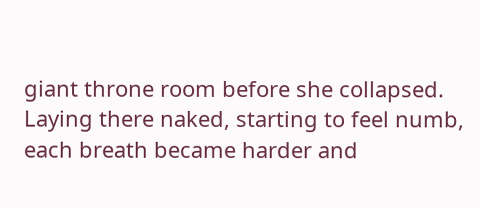giant throne room before she collapsed. Laying there naked, starting to feel numb, each breath became harder and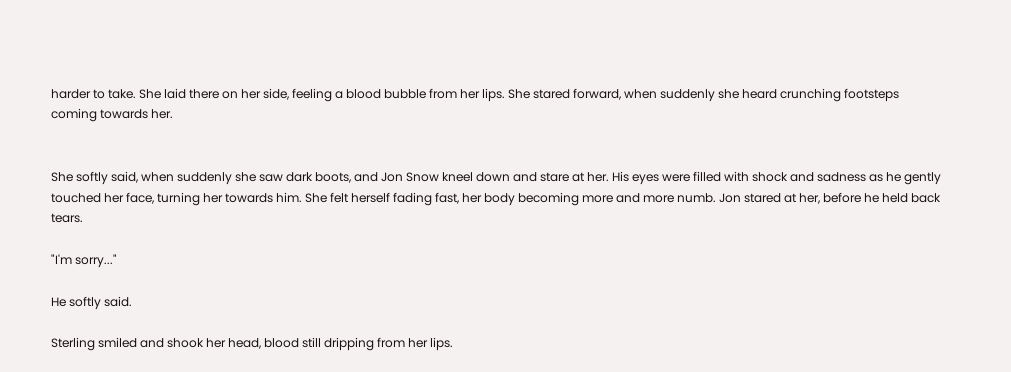harder to take. She laid there on her side, feeling a blood bubble from her lips. She stared forward, when suddenly she heard crunching footsteps coming towards her.


She softly said, when suddenly she saw dark boots, and Jon Snow kneel down and stare at her. His eyes were filled with shock and sadness as he gently touched her face, turning her towards him. She felt herself fading fast, her body becoming more and more numb. Jon stared at her, before he held back tears.

"I'm sorry..."

He softly said.

Sterling smiled and shook her head, blood still dripping from her lips.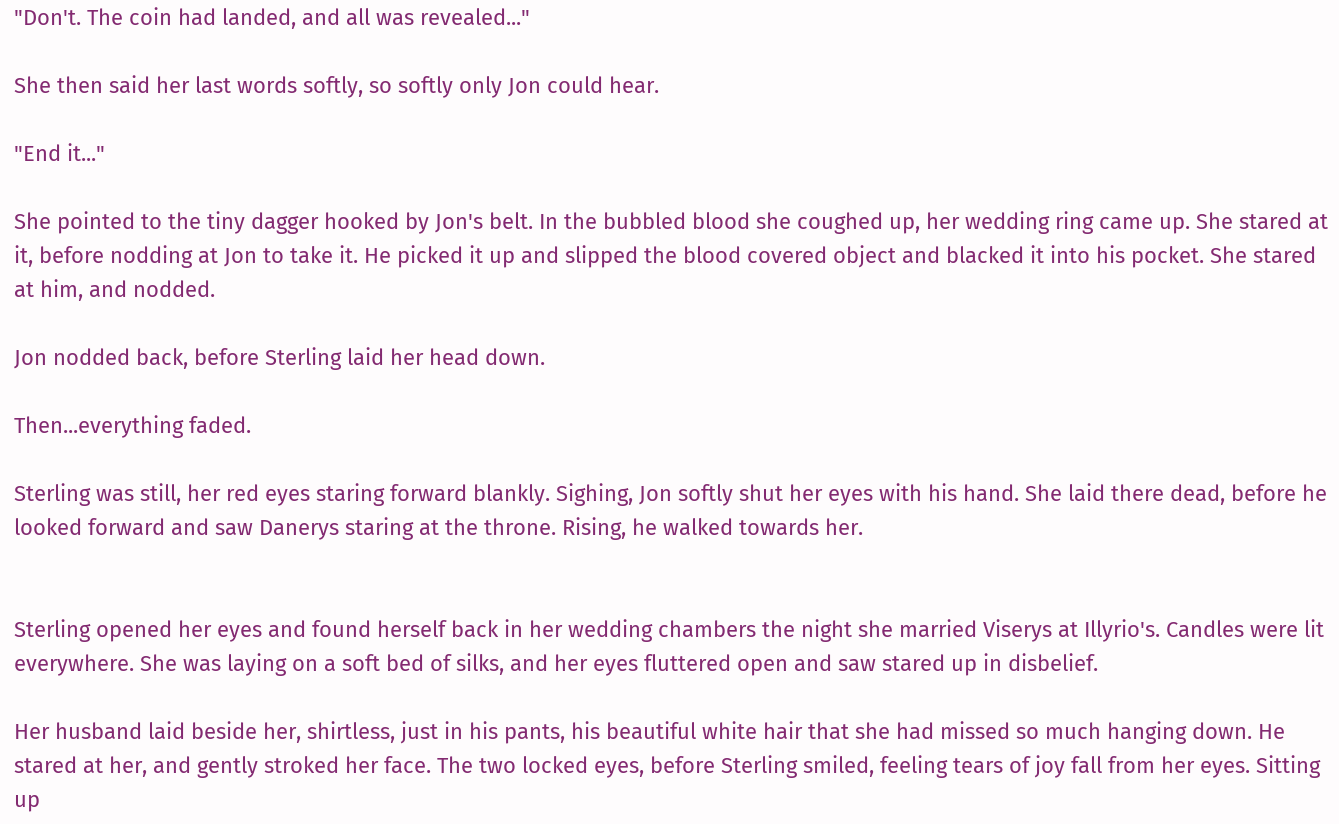"Don't. The coin had landed, and all was revealed..."

She then said her last words softly, so softly only Jon could hear.

"End it..."

She pointed to the tiny dagger hooked by Jon's belt. In the bubbled blood she coughed up, her wedding ring came up. She stared at it, before nodding at Jon to take it. He picked it up and slipped the blood covered object and blacked it into his pocket. She stared at him, and nodded.

Jon nodded back, before Sterling laid her head down.

Then...everything faded.

Sterling was still, her red eyes staring forward blankly. Sighing, Jon softly shut her eyes with his hand. She laid there dead, before he looked forward and saw Danerys staring at the throne. Rising, he walked towards her.


Sterling opened her eyes and found herself back in her wedding chambers the night she married Viserys at Illyrio's. Candles were lit everywhere. She was laying on a soft bed of silks, and her eyes fluttered open and saw stared up in disbelief.

Her husband laid beside her, shirtless, just in his pants, his beautiful white hair that she had missed so much hanging down. He stared at her, and gently stroked her face. The two locked eyes, before Sterling smiled, feeling tears of joy fall from her eyes. Sitting up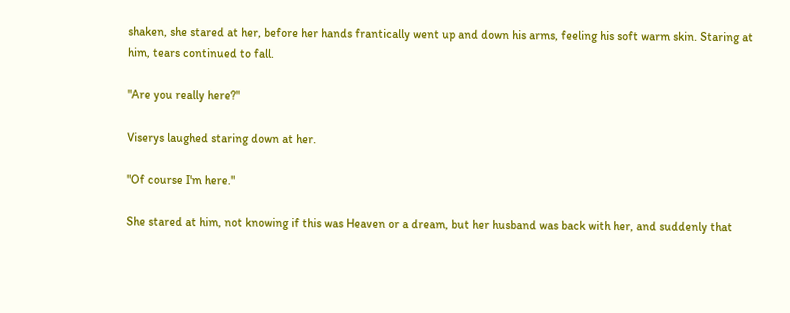shaken, she stared at her, before her hands frantically went up and down his arms, feeling his soft warm skin. Staring at him, tears continued to fall.

"Are you really here?"

Viserys laughed staring down at her.

"Of course I'm here."

She stared at him, not knowing if this was Heaven or a dream, but her husband was back with her, and suddenly that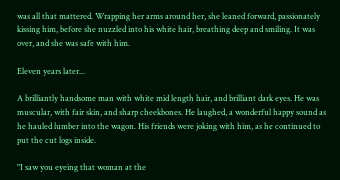was all that mattered. Wrapping her arms around her, she leaned forward, passionately kissing him, before she nuzzled into his white hair, breathing deep and smiling. It was over, and she was safe with him.

Eleven years later...

A brilliantly handsome man with white mid length hair, and brilliant dark eyes. He was muscular, with fair skin, and sharp cheekbones. He laughed, a wonderful happy sound as he hauled lumber into the wagon. His friends were joking with him, as he continued to put the cut logs inside.

"I saw you eyeing that woman at the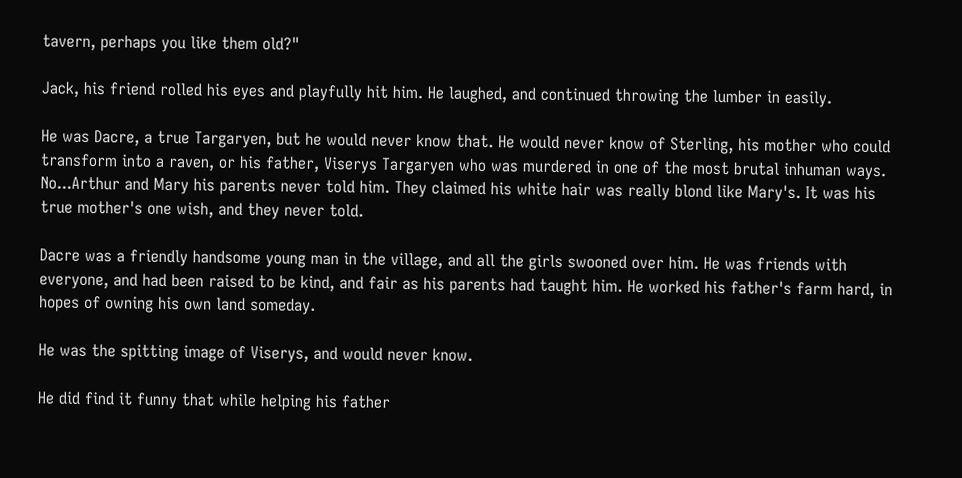tavern, perhaps you like them old?"

Jack, his friend rolled his eyes and playfully hit him. He laughed, and continued throwing the lumber in easily.

He was Dacre, a true Targaryen, but he would never know that. He would never know of Sterling, his mother who could transform into a raven, or his father, Viserys Targaryen who was murdered in one of the most brutal inhuman ways. No...Arthur and Mary his parents never told him. They claimed his white hair was really blond like Mary's. It was his true mother's one wish, and they never told.

Dacre was a friendly handsome young man in the village, and all the girls swooned over him. He was friends with everyone, and had been raised to be kind, and fair as his parents had taught him. He worked his father's farm hard, in hopes of owning his own land someday.

He was the spitting image of Viserys, and would never know.

He did find it funny that while helping his father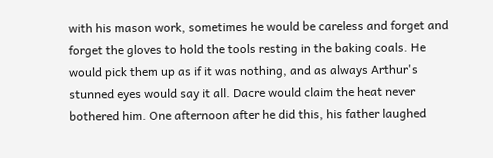with his mason work, sometimes he would be careless and forget and forget the gloves to hold the tools resting in the baking coals. He would pick them up as if it was nothing, and as always Arthur's stunned eyes would say it all. Dacre would claim the heat never bothered him. One afternoon after he did this, his father laughed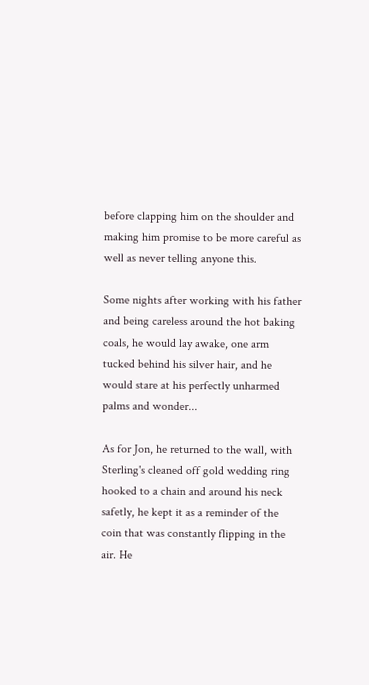before clapping him on the shoulder and making him promise to be more careful as well as never telling anyone this.

Some nights after working with his father and being careless around the hot baking coals, he would lay awake, one arm tucked behind his silver hair, and he would stare at his perfectly unharmed palms and wonder...

As for Jon, he returned to the wall, with Sterling's cleaned off gold wedding ring hooked to a chain and around his neck safetly, he kept it as a reminder of the coin that was constantly flipping in the air. He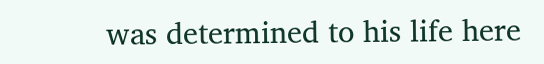was determined to his life here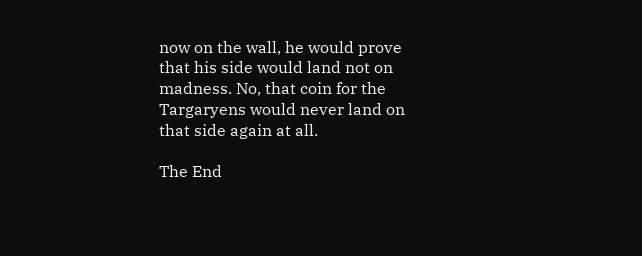now on the wall, he would prove that his side would land not on madness. No, that coin for the Targaryens would never land on that side again at all.

The End